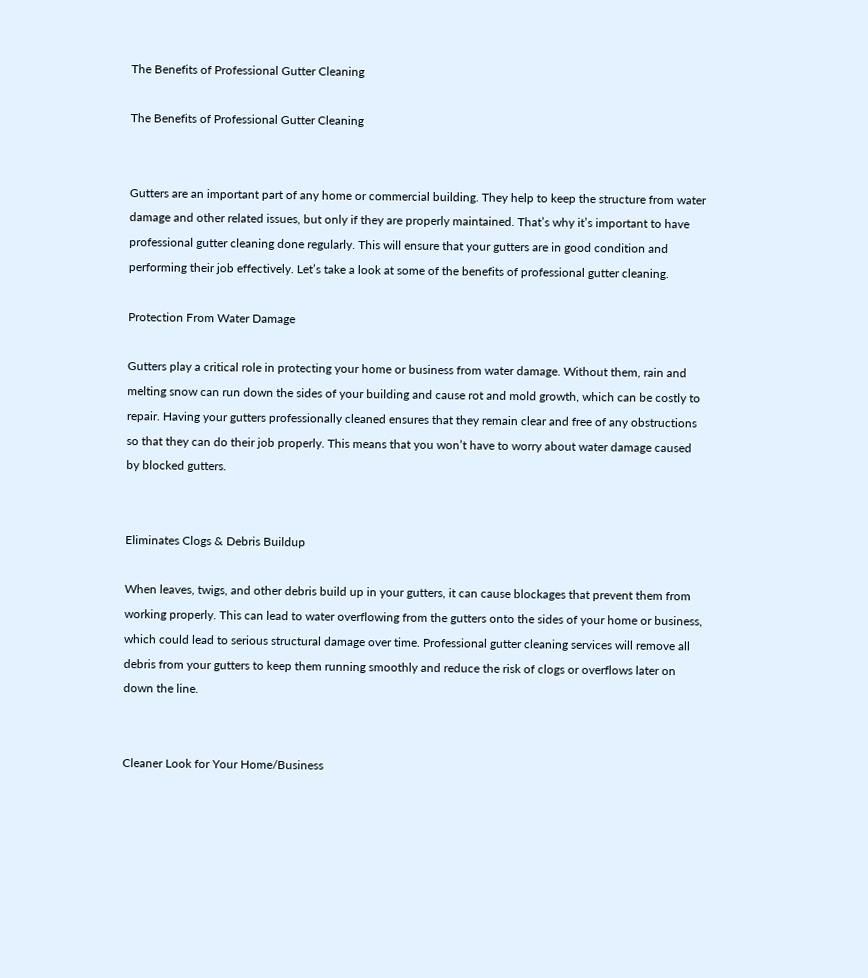The Benefits of Professional Gutter Cleaning

The Benefits of Professional Gutter Cleaning


Gutters are an important part of any home or commercial building. They help to keep the structure from water damage and other related issues, but only if they are properly maintained. That’s why it’s important to have professional gutter cleaning done regularly. This will ensure that your gutters are in good condition and performing their job effectively. Let’s take a look at some of the benefits of professional gutter cleaning.

Protection From Water Damage

Gutters play a critical role in protecting your home or business from water damage. Without them, rain and melting snow can run down the sides of your building and cause rot and mold growth, which can be costly to repair. Having your gutters professionally cleaned ensures that they remain clear and free of any obstructions so that they can do their job properly. This means that you won’t have to worry about water damage caused by blocked gutters.


Eliminates Clogs & Debris Buildup

When leaves, twigs, and other debris build up in your gutters, it can cause blockages that prevent them from working properly. This can lead to water overflowing from the gutters onto the sides of your home or business, which could lead to serious structural damage over time. Professional gutter cleaning services will remove all debris from your gutters to keep them running smoothly and reduce the risk of clogs or overflows later on down the line.


Cleaner Look for Your Home/Business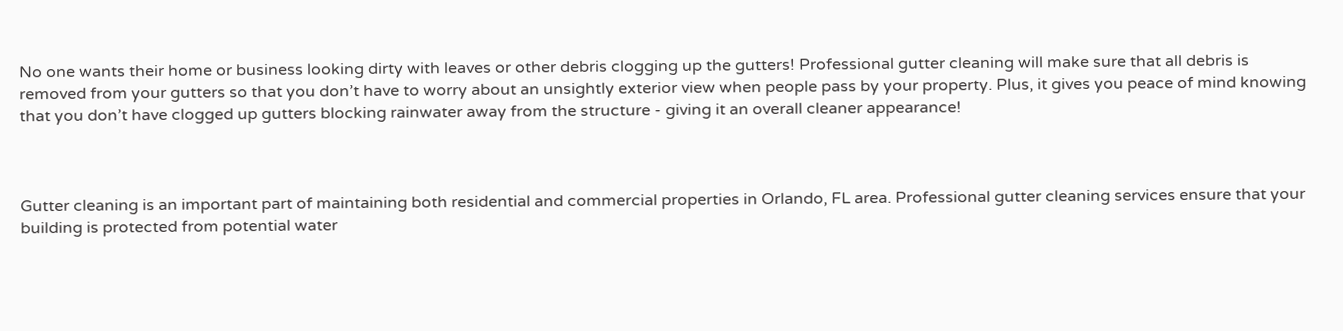No one wants their home or business looking dirty with leaves or other debris clogging up the gutters! Professional gutter cleaning will make sure that all debris is removed from your gutters so that you don’t have to worry about an unsightly exterior view when people pass by your property. Plus, it gives you peace of mind knowing that you don’t have clogged up gutters blocking rainwater away from the structure - giving it an overall cleaner appearance!



Gutter cleaning is an important part of maintaining both residential and commercial properties in Orlando, FL area. Professional gutter cleaning services ensure that your building is protected from potential water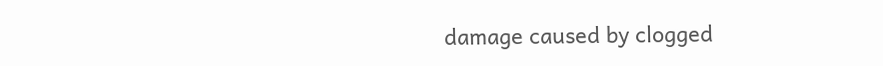damage caused by clogged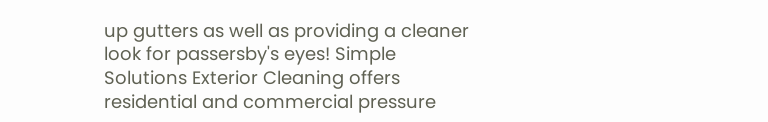up gutters as well as providing a cleaner look for passersby's eyes! Simple Solutions Exterior Cleaning offers residential and commercial pressure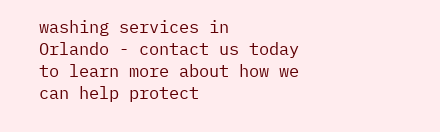washing services in Orlando - contact us today to learn more about how we can help protect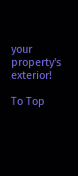your property's exterior!

To Top